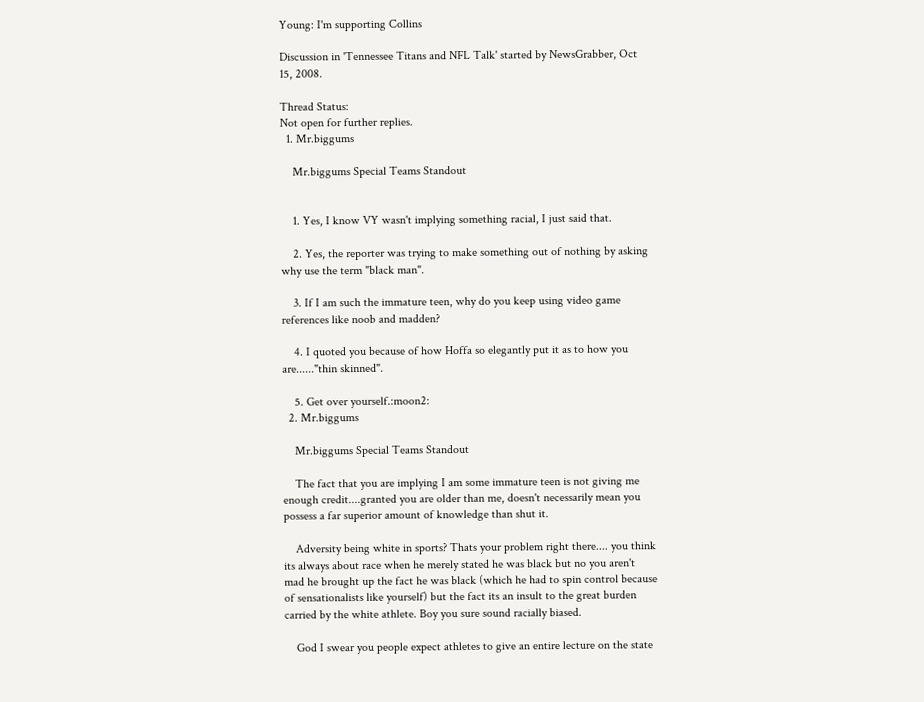Young: I'm supporting Collins

Discussion in 'Tennessee Titans and NFL Talk' started by NewsGrabber, Oct 15, 2008.

Thread Status:
Not open for further replies.
  1. Mr.biggums

    Mr.biggums Special Teams Standout


    1. Yes, I know VY wasn't implying something racial, I just said that.

    2. Yes, the reporter was trying to make something out of nothing by asking why use the term "black man".

    3. If I am such the immature teen, why do you keep using video game references like noob and madden?

    4. I quoted you because of how Hoffa so elegantly put it as to how you are......"thin skinned".

    5. Get over yourself.:moon2:
  2. Mr.biggums

    Mr.biggums Special Teams Standout

    The fact that you are implying I am some immature teen is not giving me enough credit....granted you are older than me, doesn't necessarily mean you possess a far superior amount of knowledge than shut it.

    Adversity being white in sports? Thats your problem right there.... you think its always about race when he merely stated he was black but no you aren't mad he brought up the fact he was black (which he had to spin control because of sensationalists like yourself) but the fact its an insult to the great burden carried by the white athlete. Boy you sure sound racially biased.

    God I swear you people expect athletes to give an entire lecture on the state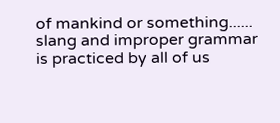of mankind or something...... slang and improper grammar is practiced by all of us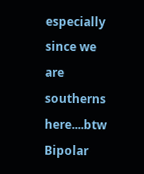especially since we are southerns here....btw Bipolar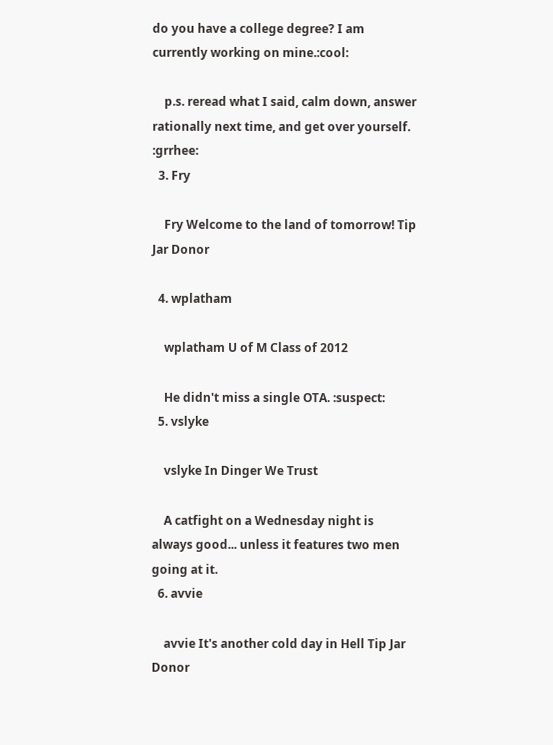do you have a college degree? I am currently working on mine.:cool:

    p.s. reread what I said, calm down, answer rationally next time, and get over yourself. :grrhee:
  3. Fry

    Fry Welcome to the land of tomorrow! Tip Jar Donor

  4. wplatham

    wplatham U of M Class of 2012

    He didn't miss a single OTA. :suspect:
  5. vslyke

    vslyke In Dinger We Trust

    A catfight on a Wednesday night is always good... unless it features two men going at it.
  6. avvie

    avvie It's another cold day in Hell Tip Jar Donor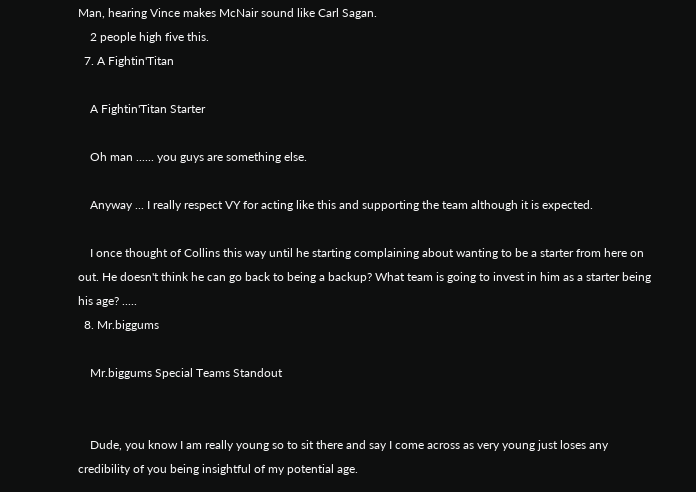Man, hearing Vince makes McNair sound like Carl Sagan.
    2 people high five this.
  7. A Fightin'Titan

    A Fightin'Titan Starter

    Oh man ...... you guys are something else.

    Anyway ... I really respect VY for acting like this and supporting the team although it is expected.

    I once thought of Collins this way until he starting complaining about wanting to be a starter from here on out. He doesn't think he can go back to being a backup? What team is going to invest in him as a starter being his age? .....
  8. Mr.biggums

    Mr.biggums Special Teams Standout


    Dude, you know I am really young so to sit there and say I come across as very young just loses any credibility of you being insightful of my potential age.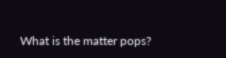What is the matter pops?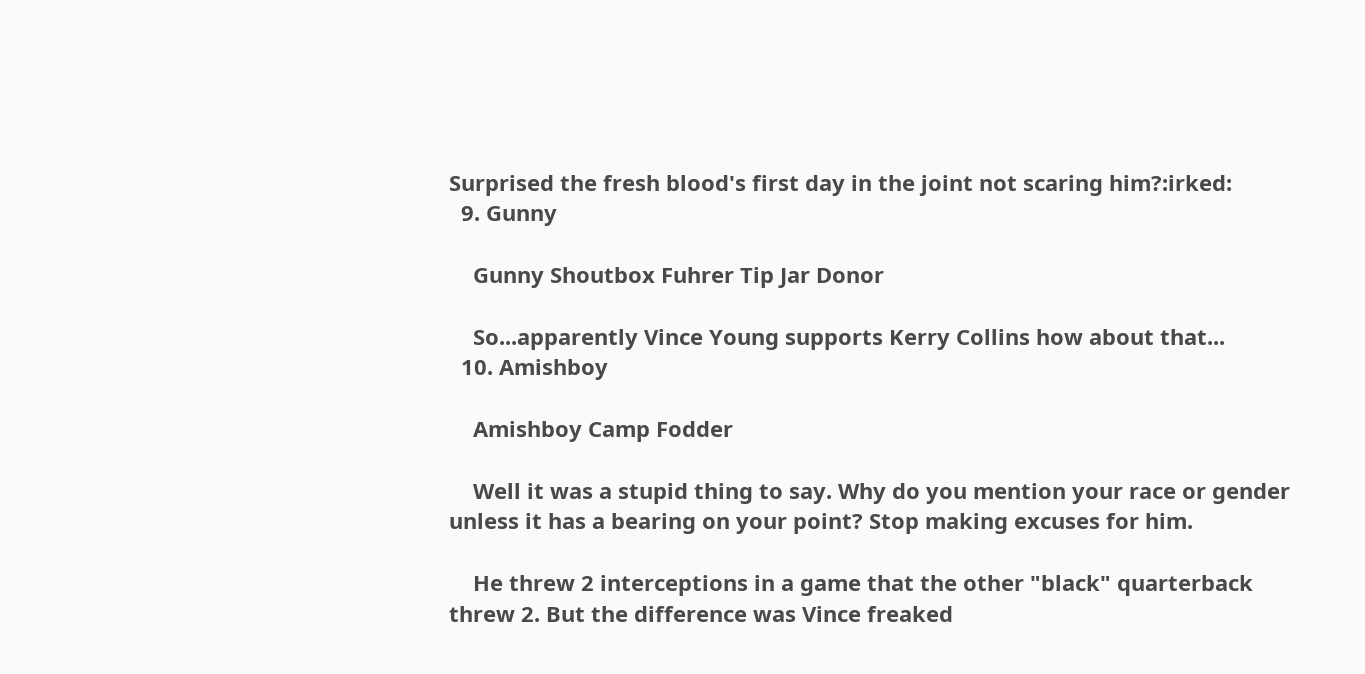Surprised the fresh blood's first day in the joint not scaring him?:irked:
  9. Gunny

    Gunny Shoutbox Fuhrer Tip Jar Donor

    So...apparently Vince Young supports Kerry Collins how about that...
  10. Amishboy

    Amishboy Camp Fodder

    Well it was a stupid thing to say. Why do you mention your race or gender unless it has a bearing on your point? Stop making excuses for him.

    He threw 2 interceptions in a game that the other "black" quarterback threw 2. But the difference was Vince freaked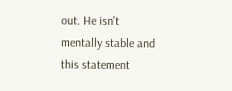out. He isn't mentally stable and this statement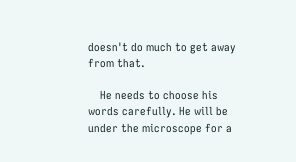doesn't do much to get away from that.

    He needs to choose his words carefully. He will be under the microscope for a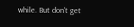while. But don't get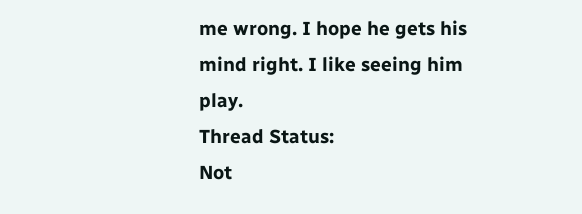me wrong. I hope he gets his mind right. I like seeing him play.
Thread Status:
Not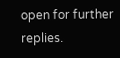open for further replies.